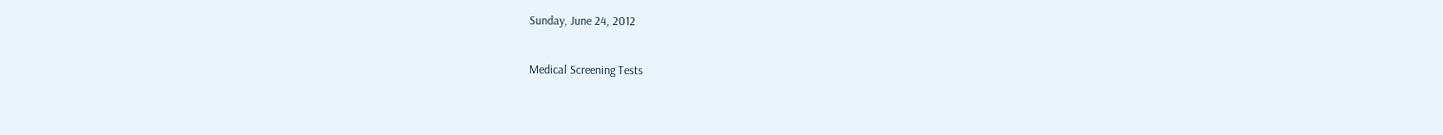Sunday, June 24, 2012

Medical Screening Tests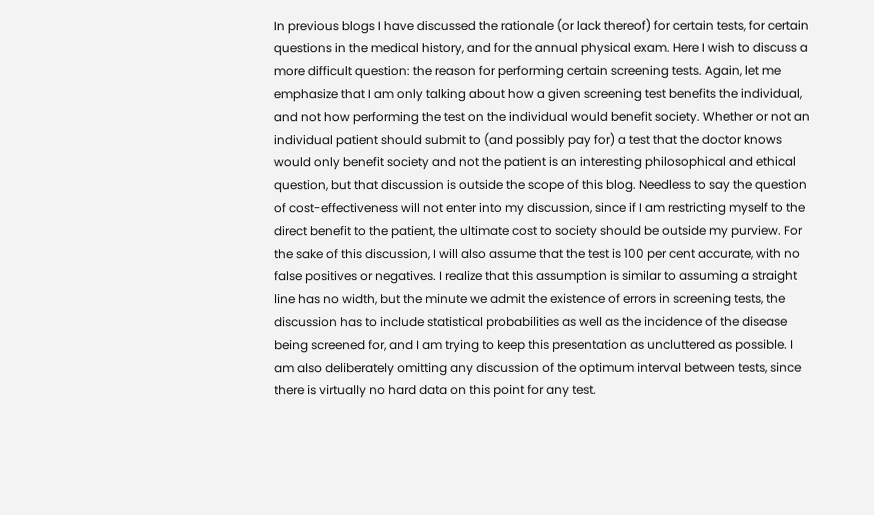In previous blogs I have discussed the rationale (or lack thereof) for certain tests, for certain questions in the medical history, and for the annual physical exam. Here I wish to discuss a more difficult question: the reason for performing certain screening tests. Again, let me emphasize that I am only talking about how a given screening test benefits the individual, and not how performing the test on the individual would benefit society. Whether or not an individual patient should submit to (and possibly pay for) a test that the doctor knows would only benefit society and not the patient is an interesting philosophical and ethical question, but that discussion is outside the scope of this blog. Needless to say the question of cost-effectiveness will not enter into my discussion, since if I am restricting myself to the direct benefit to the patient, the ultimate cost to society should be outside my purview. For the sake of this discussion, I will also assume that the test is 100 per cent accurate, with no false positives or negatives. I realize that this assumption is similar to assuming a straight line has no width, but the minute we admit the existence of errors in screening tests, the discussion has to include statistical probabilities as well as the incidence of the disease being screened for, and I am trying to keep this presentation as uncluttered as possible. I am also deliberately omitting any discussion of the optimum interval between tests, since there is virtually no hard data on this point for any test.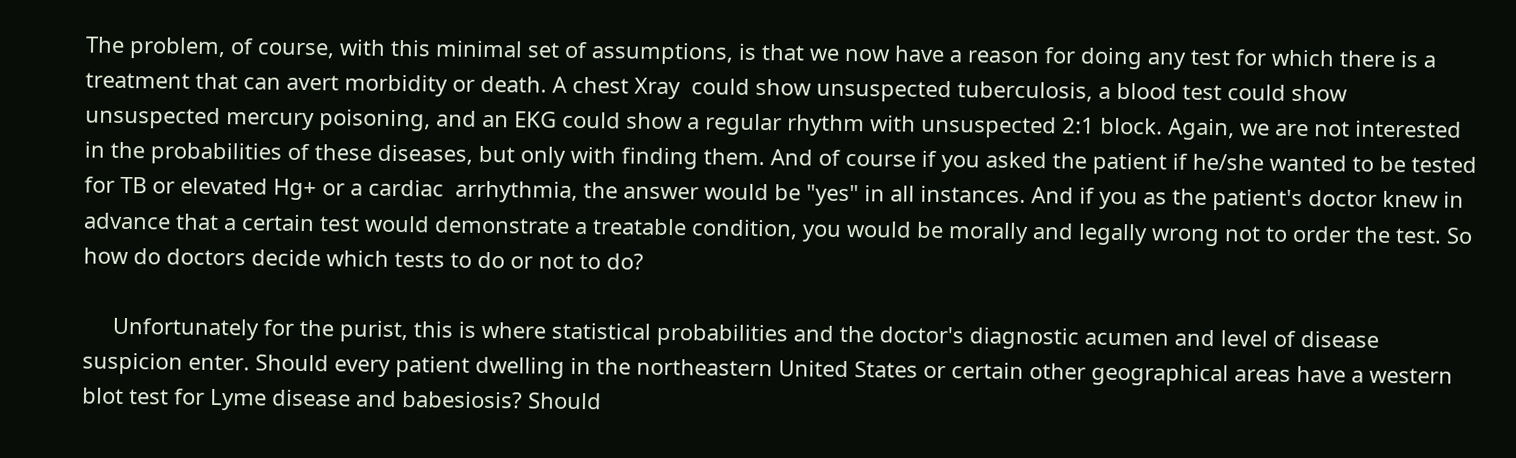The problem, of course, with this minimal set of assumptions, is that we now have a reason for doing any test for which there is a treatment that can avert morbidity or death. A chest Xray  could show unsuspected tuberculosis, a blood test could show unsuspected mercury poisoning, and an EKG could show a regular rhythm with unsuspected 2:1 block. Again, we are not interested in the probabilities of these diseases, but only with finding them. And of course if you asked the patient if he/she wanted to be tested for TB or elevated Hg+ or a cardiac  arrhythmia, the answer would be "yes" in all instances. And if you as the patient's doctor knew in advance that a certain test would demonstrate a treatable condition, you would be morally and legally wrong not to order the test. So how do doctors decide which tests to do or not to do?

     Unfortunately for the purist, this is where statistical probabilities and the doctor's diagnostic acumen and level of disease suspicion enter. Should every patient dwelling in the northeastern United States or certain other geographical areas have a western blot test for Lyme disease and babesiosis? Should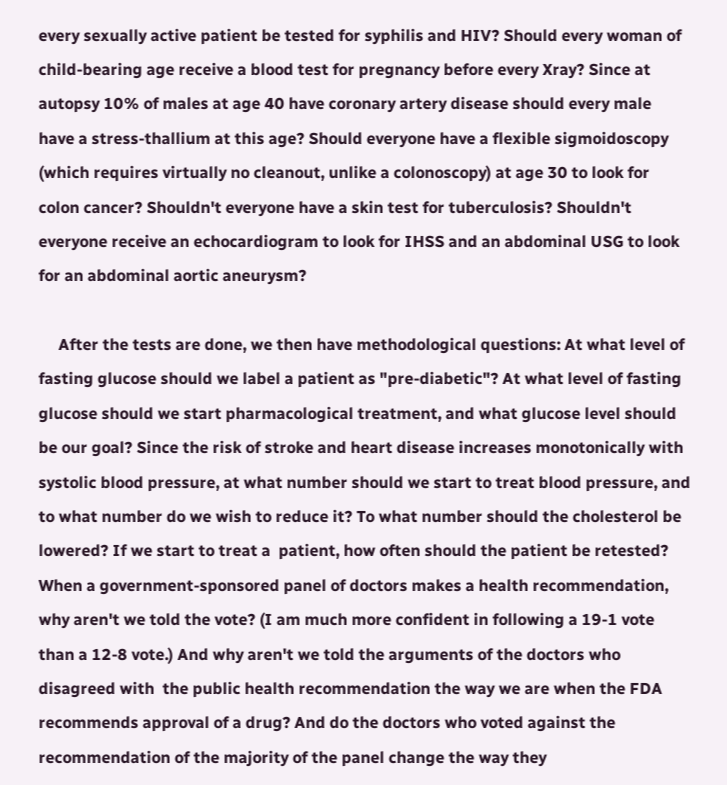every sexually active patient be tested for syphilis and HIV? Should every woman of child-bearing age receive a blood test for pregnancy before every Xray? Since at autopsy 10% of males at age 40 have coronary artery disease should every male have a stress-thallium at this age? Should everyone have a flexible sigmoidoscopy (which requires virtually no cleanout, unlike a colonoscopy) at age 30 to look for colon cancer? Shouldn't everyone have a skin test for tuberculosis? Shouldn't everyone receive an echocardiogram to look for IHSS and an abdominal USG to look for an abdominal aortic aneurysm?

     After the tests are done, we then have methodological questions: At what level of fasting glucose should we label a patient as "pre-diabetic"? At what level of fasting glucose should we start pharmacological treatment, and what glucose level should be our goal? Since the risk of stroke and heart disease increases monotonically with systolic blood pressure, at what number should we start to treat blood pressure, and to what number do we wish to reduce it? To what number should the cholesterol be lowered? If we start to treat a  patient, how often should the patient be retested? When a government-sponsored panel of doctors makes a health recommendation, why aren't we told the vote? (I am much more confident in following a 19-1 vote than a 12-8 vote.) And why aren't we told the arguments of the doctors who disagreed with  the public health recommendation the way we are when the FDA recommends approval of a drug? And do the doctors who voted against the recommendation of the majority of the panel change the way they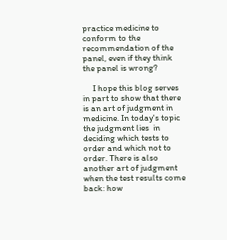practice medicine to conform to the recommendation of the panel, even if they think the panel is wrong?

     I hope this blog serves in part to show that there is an art of judgment in medicine. In today's topic  the judgment lies  in deciding which tests to order and which not to order. There is also another art of judgment when the test results come back: how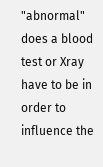"abnormal" does a blood test or Xray have to be in order to influence the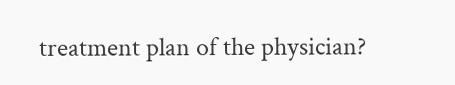treatment plan of the physician?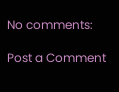No comments:

Post a Comment